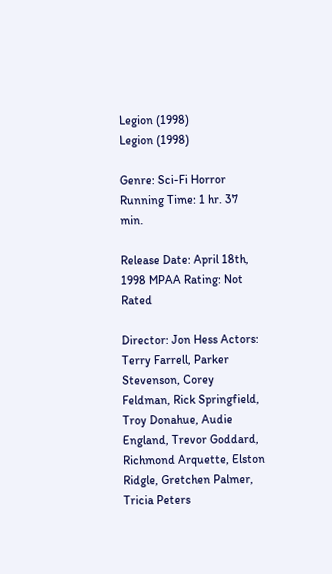Legion (1998)
Legion (1998)

Genre: Sci-Fi Horror Running Time: 1 hr. 37 min.

Release Date: April 18th, 1998 MPAA Rating: Not Rated

Director: Jon Hess Actors: Terry Farrell, Parker Stevenson, Corey Feldman, Rick Springfield, Troy Donahue, Audie England, Trevor Goddard, Richmond Arquette, Elston Ridgle, Gretchen Palmer, Tricia Peters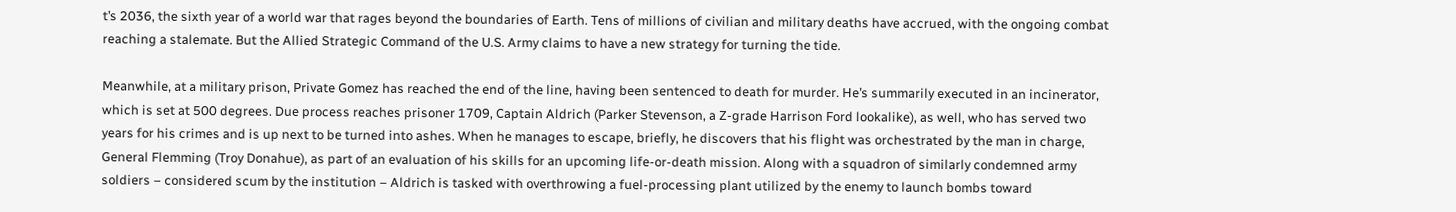t’s 2036, the sixth year of a world war that rages beyond the boundaries of Earth. Tens of millions of civilian and military deaths have accrued, with the ongoing combat reaching a stalemate. But the Allied Strategic Command of the U.S. Army claims to have a new strategy for turning the tide.

Meanwhile, at a military prison, Private Gomez has reached the end of the line, having been sentenced to death for murder. He’s summarily executed in an incinerator, which is set at 500 degrees. Due process reaches prisoner 1709, Captain Aldrich (Parker Stevenson, a Z-grade Harrison Ford lookalike), as well, who has served two years for his crimes and is up next to be turned into ashes. When he manages to escape, briefly, he discovers that his flight was orchestrated by the man in charge, General Flemming (Troy Donahue), as part of an evaluation of his skills for an upcoming life-or-death mission. Along with a squadron of similarly condemned army soldiers – considered scum by the institution – Aldrich is tasked with overthrowing a fuel-processing plant utilized by the enemy to launch bombs toward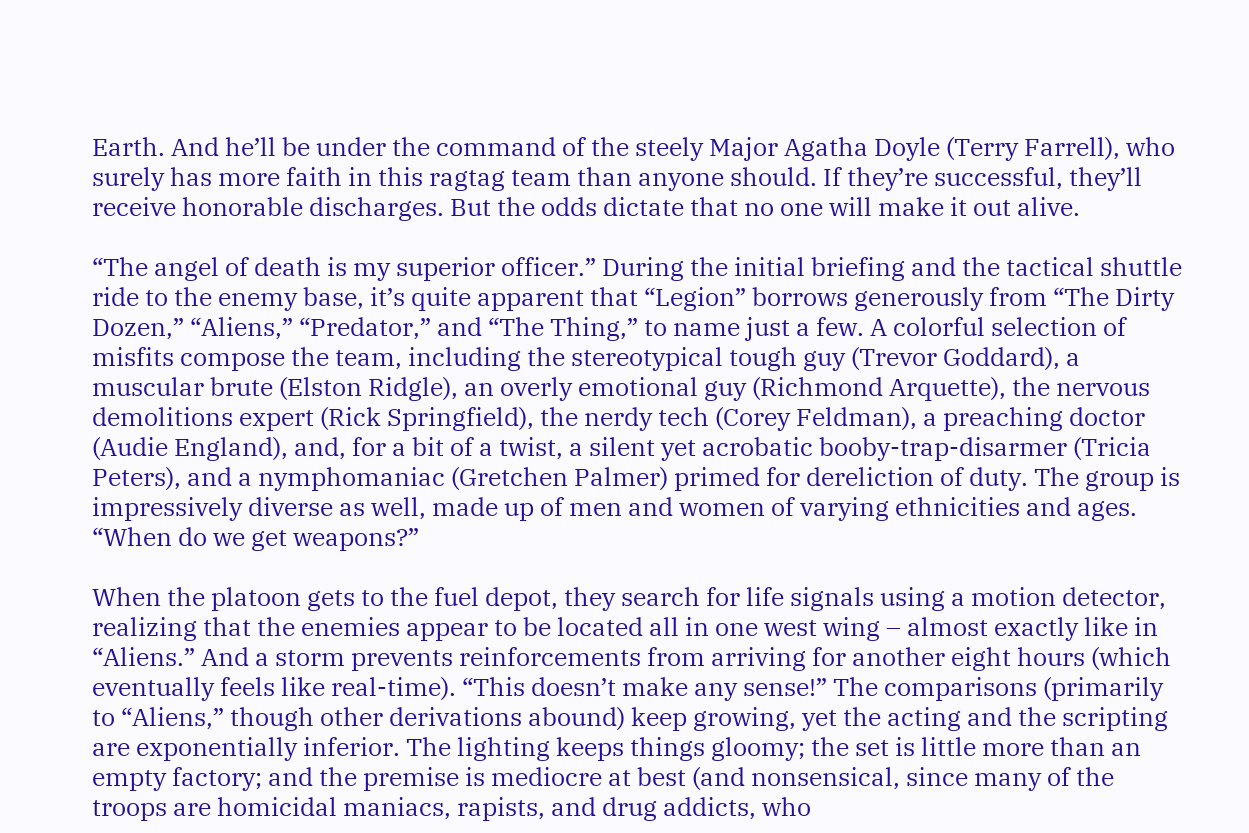Earth. And he’ll be under the command of the steely Major Agatha Doyle (Terry Farrell), who surely has more faith in this ragtag team than anyone should. If they’re successful, they’ll receive honorable discharges. But the odds dictate that no one will make it out alive.

“The angel of death is my superior officer.” During the initial briefing and the tactical shuttle ride to the enemy base, it’s quite apparent that “Legion” borrows generously from “The Dirty Dozen,” “Aliens,” “Predator,” and “The Thing,” to name just a few. A colorful selection of misfits compose the team, including the stereotypical tough guy (Trevor Goddard), a muscular brute (Elston Ridgle), an overly emotional guy (Richmond Arquette), the nervous demolitions expert (Rick Springfield), the nerdy tech (Corey Feldman), a preaching doctor (Audie England), and, for a bit of a twist, a silent yet acrobatic booby-trap-disarmer (Tricia Peters), and a nymphomaniac (Gretchen Palmer) primed for dereliction of duty. The group is impressively diverse as well, made up of men and women of varying ethnicities and ages. “When do we get weapons?”

When the platoon gets to the fuel depot, they search for life signals using a motion detector, realizing that the enemies appear to be located all in one west wing – almost exactly like in “Aliens.” And a storm prevents reinforcements from arriving for another eight hours (which eventually feels like real-time). “This doesn’t make any sense!” The comparisons (primarily to “Aliens,” though other derivations abound) keep growing, yet the acting and the scripting are exponentially inferior. The lighting keeps things gloomy; the set is little more than an empty factory; and the premise is mediocre at best (and nonsensical, since many of the troops are homicidal maniacs, rapists, and drug addicts, who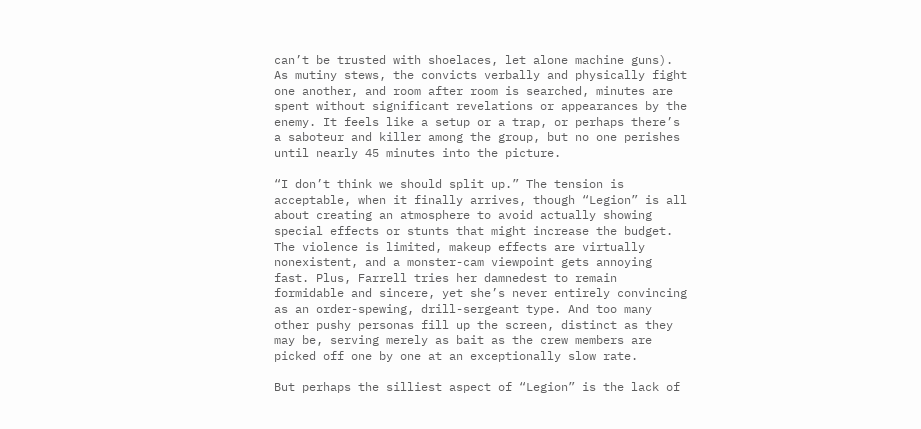can’t be trusted with shoelaces, let alone machine guns). As mutiny stews, the convicts verbally and physically fight one another, and room after room is searched, minutes are spent without significant revelations or appearances by the enemy. It feels like a setup or a trap, or perhaps there’s a saboteur and killer among the group, but no one perishes until nearly 45 minutes into the picture.

“I don’t think we should split up.” The tension is acceptable, when it finally arrives, though “Legion” is all about creating an atmosphere to avoid actually showing special effects or stunts that might increase the budget. The violence is limited, makeup effects are virtually nonexistent, and a monster-cam viewpoint gets annoying fast. Plus, Farrell tries her damnedest to remain formidable and sincere, yet she’s never entirely convincing as an order-spewing, drill-sergeant type. And too many other pushy personas fill up the screen, distinct as they may be, serving merely as bait as the crew members are picked off one by one at an exceptionally slow rate.

But perhaps the silliest aspect of “Legion” is the lack of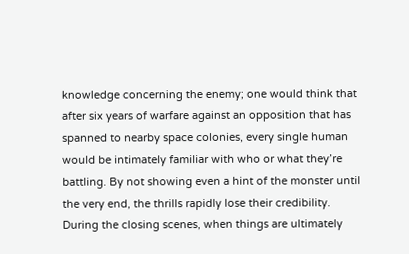knowledge concerning the enemy; one would think that after six years of warfare against an opposition that has spanned to nearby space colonies, every single human would be intimately familiar with who or what they’re battling. By not showing even a hint of the monster until the very end, the thrills rapidly lose their credibility. During the closing scenes, when things are ultimately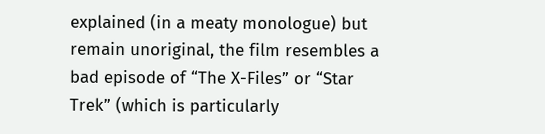explained (in a meaty monologue) but remain unoriginal, the film resembles a bad episode of “The X-Files” or “Star Trek” (which is particularly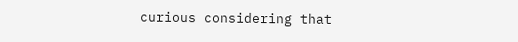curious considering that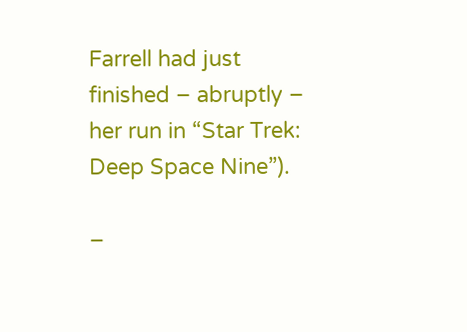Farrell had just finished – abruptly – her run in “Star Trek: Deep Space Nine”).

–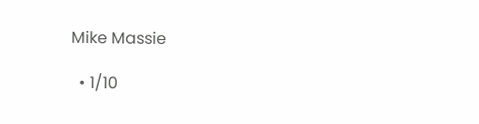Mike Massie

  • 1/10